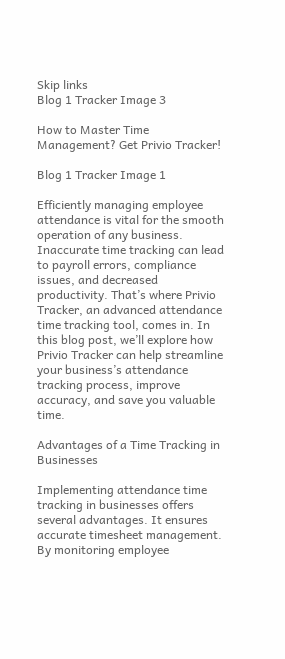Skip links
Blog 1 Tracker Image 3

How to Master Time Management? Get Privio Tracker!

Blog 1 Tracker Image 1

Efficiently managing employee attendance is vital for the smooth operation of any business. Inaccurate time tracking can lead to payroll errors, compliance issues, and decreased productivity. That’s where Privio Tracker, an advanced attendance time tracking tool, comes in. In this blog post, we’ll explore how Privio Tracker can help streamline your business’s attendance tracking process, improve accuracy, and save you valuable time.

Advantages of a Time Tracking in Businesses

Implementing attendance time tracking in businesses offers several advantages. It ensures accurate timesheet management. By monitoring employee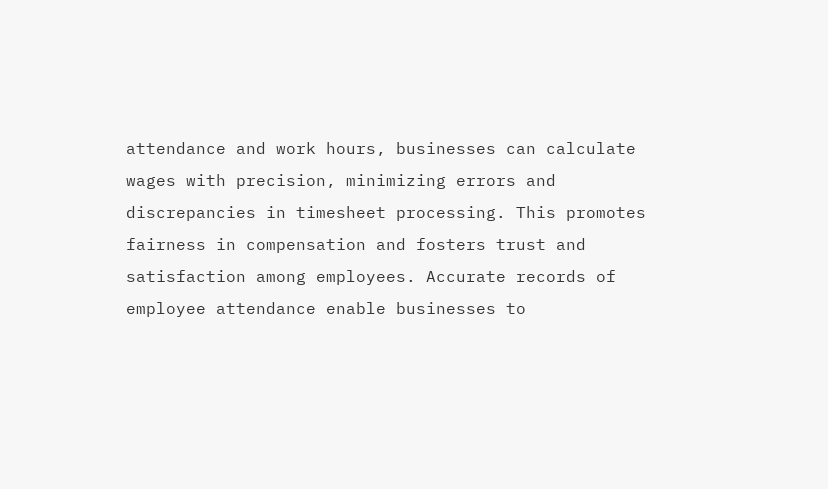attendance and work hours, businesses can calculate wages with precision, minimizing errors and discrepancies in timesheet processing. This promotes fairness in compensation and fosters trust and satisfaction among employees. Accurate records of employee attendance enable businesses to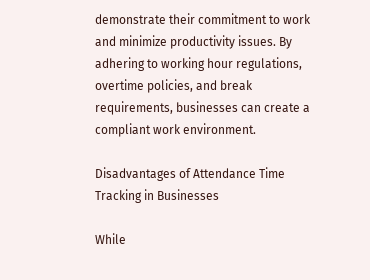demonstrate their commitment to work and minimize productivity issues. By adhering to working hour regulations, overtime policies, and break requirements, businesses can create a compliant work environment.

Disadvantages of Attendance Time Tracking in Businesses

While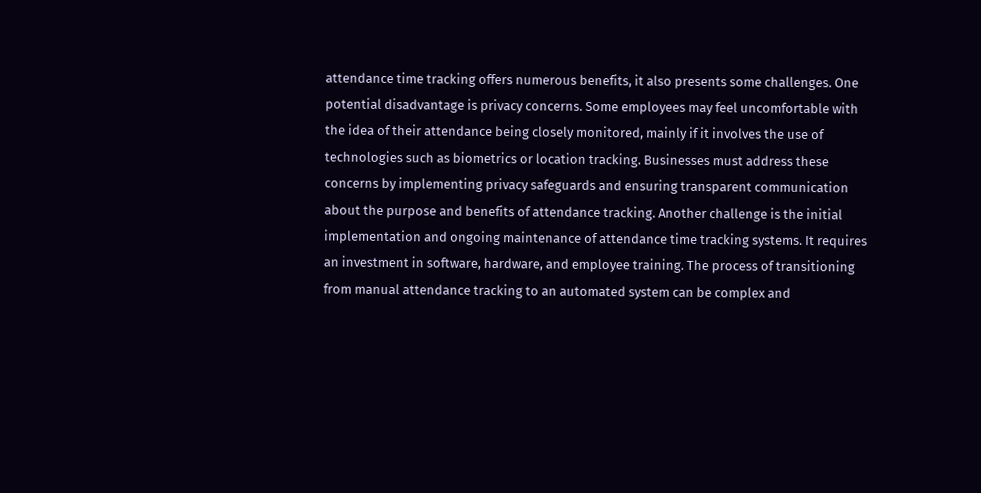attendance time tracking offers numerous benefits, it also presents some challenges. One potential disadvantage is privacy concerns. Some employees may feel uncomfortable with the idea of their attendance being closely monitored, mainly if it involves the use of technologies such as biometrics or location tracking. Businesses must address these concerns by implementing privacy safeguards and ensuring transparent communication about the purpose and benefits of attendance tracking. Another challenge is the initial implementation and ongoing maintenance of attendance time tracking systems. It requires an investment in software, hardware, and employee training. The process of transitioning from manual attendance tracking to an automated system can be complex and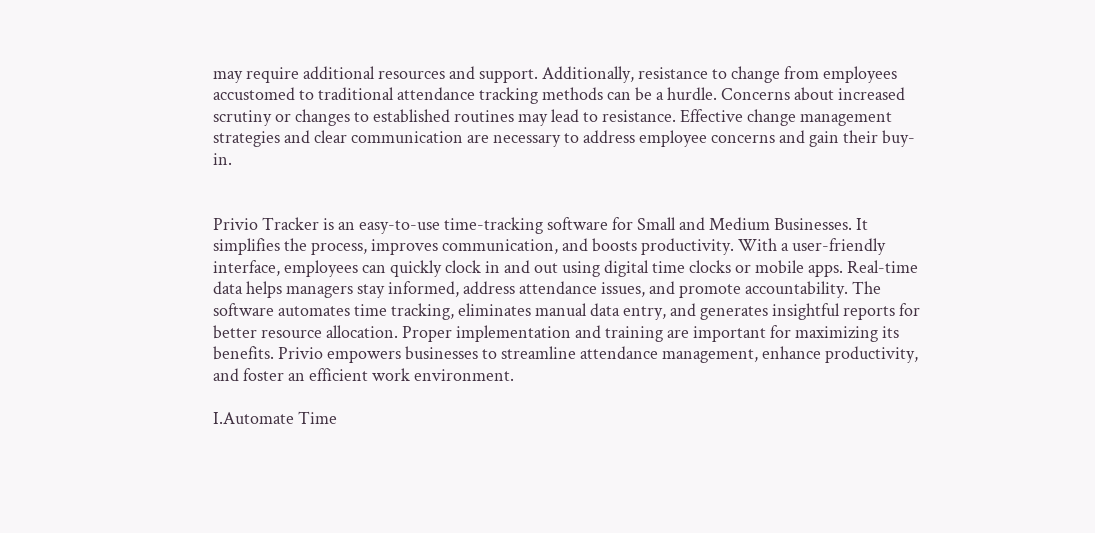may require additional resources and support. Additionally, resistance to change from employees accustomed to traditional attendance tracking methods can be a hurdle. Concerns about increased scrutiny or changes to established routines may lead to resistance. Effective change management strategies and clear communication are necessary to address employee concerns and gain their buy-in.


Privio Tracker is an easy-to-use time-tracking software for Small and Medium Businesses. It simplifies the process, improves communication, and boosts productivity. With a user-friendly interface, employees can quickly clock in and out using digital time clocks or mobile apps. Real-time data helps managers stay informed, address attendance issues, and promote accountability. The software automates time tracking, eliminates manual data entry, and generates insightful reports for better resource allocation. Proper implementation and training are important for maximizing its benefits. Privio empowers businesses to streamline attendance management, enhance productivity, and foster an efficient work environment.

I.Automate Time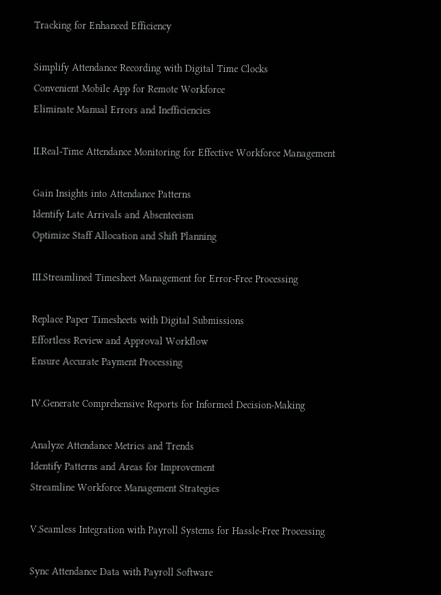Tracking for Enhanced Efficiency

Simplify Attendance Recording with Digital Time Clocks
Convenient Mobile App for Remote Workforce
Eliminate Manual Errors and Inefficiencies

II.Real-Time Attendance Monitoring for Effective Workforce Management

Gain Insights into Attendance Patterns
Identify Late Arrivals and Absenteeism
Optimize Staff Allocation and Shift Planning

III.Streamlined Timesheet Management for Error-Free Processing

Replace Paper Timesheets with Digital Submissions
Effortless Review and Approval Workflow
Ensure Accurate Payment Processing

IV.Generate Comprehensive Reports for Informed Decision-Making

Analyze Attendance Metrics and Trends
Identify Patterns and Areas for Improvement
Streamline Workforce Management Strategies

V.Seamless Integration with Payroll Systems for Hassle-Free Processing

Sync Attendance Data with Payroll Software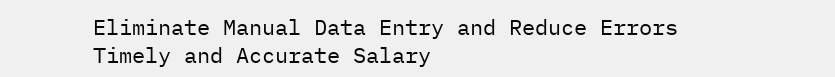Eliminate Manual Data Entry and Reduce Errors
Timely and Accurate Salary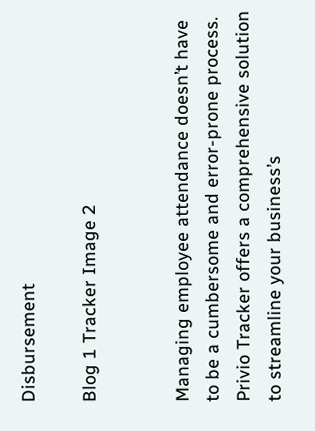Disbursement

Blog 1 Tracker Image 2


Managing employee attendance doesn’t have to be a cumbersome and error-prone process. Privio Tracker offers a comprehensive solution to streamline your business’s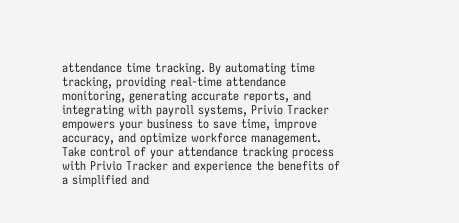attendance time tracking. By automating time tracking, providing real-time attendance monitoring, generating accurate reports, and integrating with payroll systems, Privio Tracker empowers your business to save time, improve accuracy, and optimize workforce management. Take control of your attendance tracking process with Privio Tracker and experience the benefits of a simplified and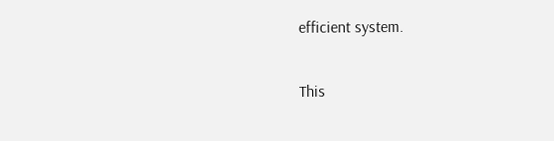efficient system.

This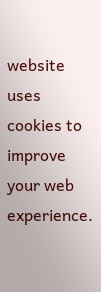website uses cookies to improve your web experience.